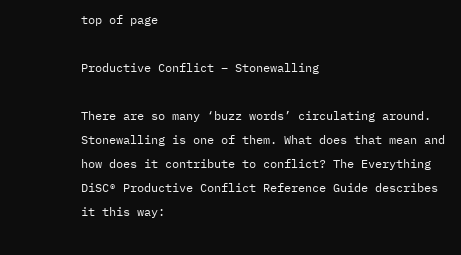top of page

Productive Conflict – Stonewalling

There are so many ‘buzz words’ circulating around. Stonewalling is one of them. What does that mean and how does it contribute to conflict? The Everything DiSC® Productive Conflict Reference Guide describes it this way: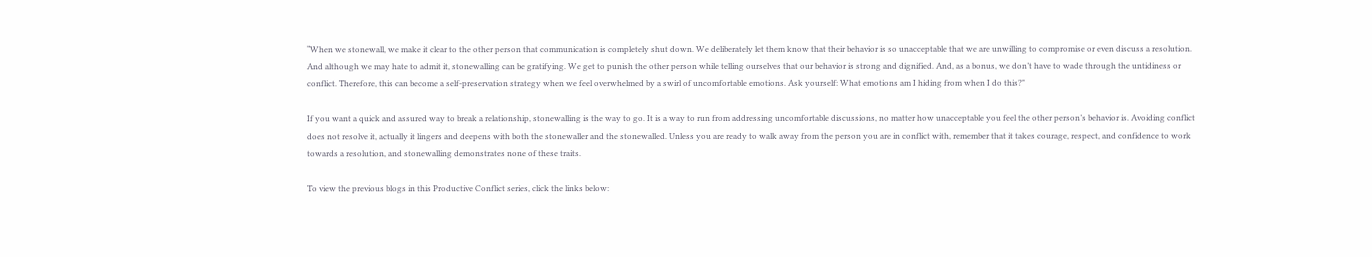“When we stonewall, we make it clear to the other person that communication is completely shut down. We deliberately let them know that their behavior is so unacceptable that we are unwilling to compromise or even discuss a resolution. And although we may hate to admit it, stonewalling can be gratifying. We get to punish the other person while telling ourselves that our behavior is strong and dignified. And, as a bonus, we don’t have to wade through the untidiness or conflict. Therefore, this can become a self-preservation strategy when we feel overwhelmed by a swirl of uncomfortable emotions. Ask yourself: What emotions am I hiding from when I do this?"

If you want a quick and assured way to break a relationship, stonewalling is the way to go. It is a way to run from addressing uncomfortable discussions, no matter how unacceptable you feel the other person’s behavior is. Avoiding conflict does not resolve it, actually it lingers and deepens with both the stonewaller and the stonewalled. Unless you are ready to walk away from the person you are in conflict with, remember that it takes courage, respect, and confidence to work towards a resolution, and stonewalling demonstrates none of these traits.

To view the previous blogs in this Productive Conflict series, click the links below: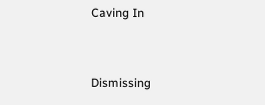Caving In


Dismissing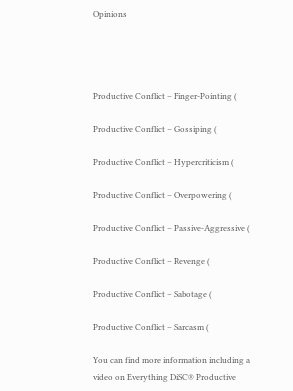Opinions




Productive Conflict – Finger-Pointing (

Productive Conflict – Gossiping (

Productive Conflict – Hypercriticism (

Productive Conflict – Overpowering (

Productive Conflict – Passive-Aggressive (

Productive Conflict – Revenge (

Productive Conflict – Sabotage (

Productive Conflict – Sarcasm (

You can find more information including a video on Everything DiSC® Productive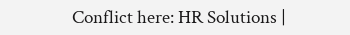Conflict here: HR Solutions |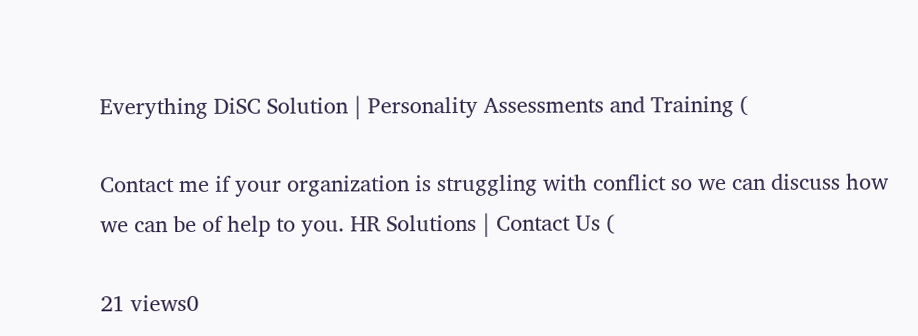Everything DiSC Solution | Personality Assessments and Training (

Contact me if your organization is struggling with conflict so we can discuss how we can be of help to you. HR Solutions | Contact Us (

21 views0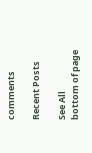comments

Recent Posts

See All
bottom of page